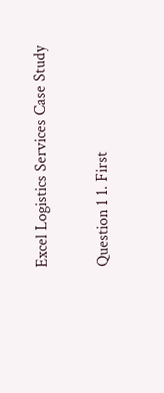Excel Logistics Services Case Study

Question 1 1. First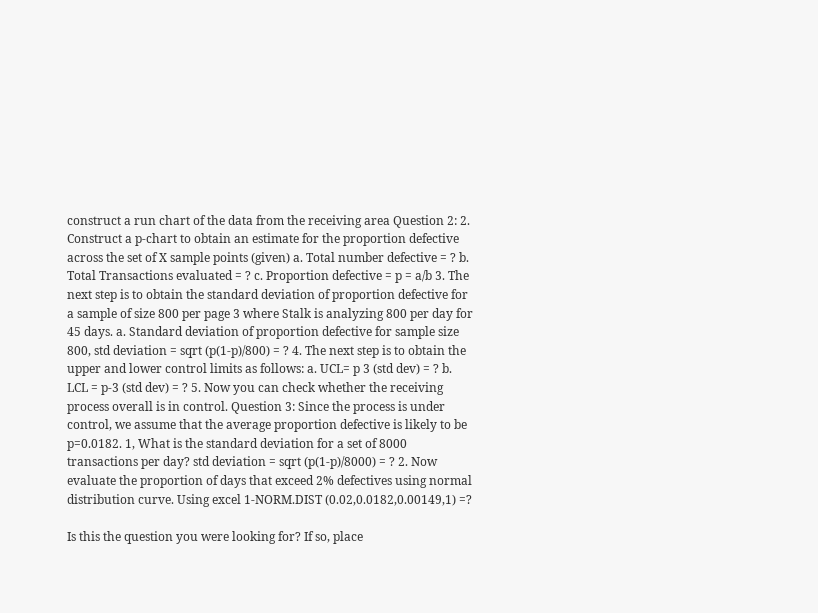construct a run chart of the data from the receiving area Question 2: 2. Construct a p-chart to obtain an estimate for the proportion defective across the set of X sample points (given) a. Total number defective = ? b. Total Transactions evaluated = ? c. Proportion defective = p = a/b 3. The next step is to obtain the standard deviation of proportion defective for a sample of size 800 per page 3 where Stalk is analyzing 800 per day for 45 days. a. Standard deviation of proportion defective for sample size 800, std deviation = sqrt (p(1-p)/800) = ? 4. The next step is to obtain the upper and lower control limits as follows: a. UCL= p 3 (std dev) = ? b. LCL = p-3 (std dev) = ? 5. Now you can check whether the receiving process overall is in control. Question 3: Since the process is under control, we assume that the average proportion defective is likely to be p=0.0182. 1, What is the standard deviation for a set of 8000 transactions per day? std deviation = sqrt (p(1-p)/8000) = ? 2. Now evaluate the proportion of days that exceed 2% defectives using normal distribution curve. Using excel 1-NORM.DIST (0.02,0.0182,0.00149,1) =?

Is this the question you were looking for? If so, place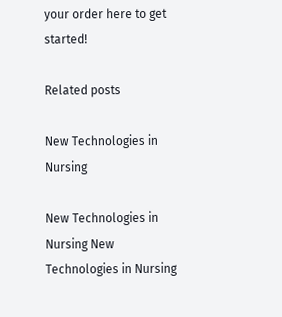your order here to get started!

Related posts

New Technologies in Nursing

New Technologies in Nursing New Technologies in Nursing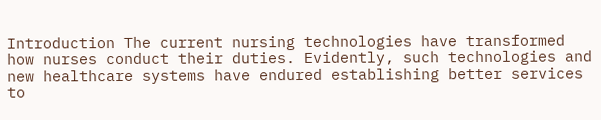Introduction The current nursing technologies have transformed how nurses conduct their duties. Evidently, such technologies and new healthcare systems have endured establishing better services to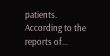patients. According to the reports of...